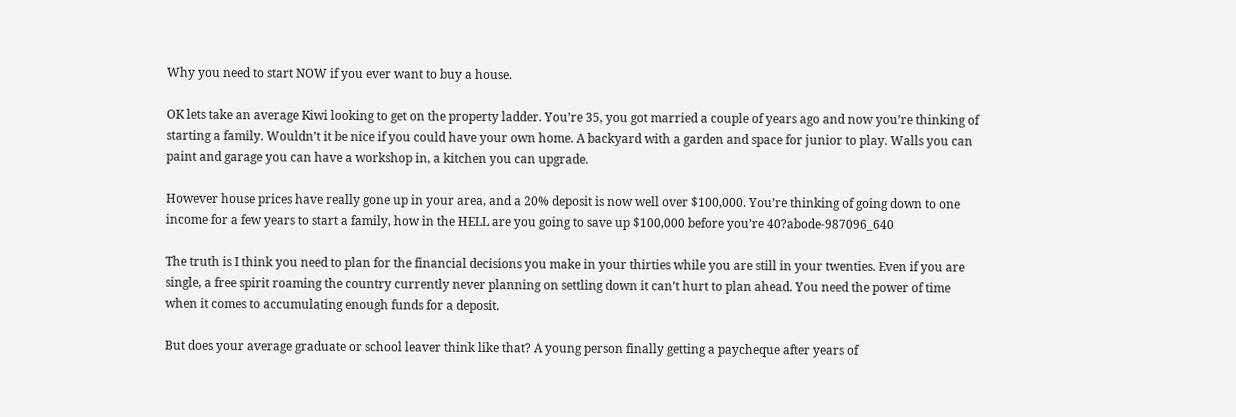Why you need to start NOW if you ever want to buy a house.

OK lets take an average Kiwi looking to get on the property ladder. You’re 35, you got married a couple of years ago and now you’re thinking of starting a family. Wouldn’t it be nice if you could have your own home. A backyard with a garden and space for junior to play. Walls you can paint and garage you can have a workshop in, a kitchen you can upgrade.

However house prices have really gone up in your area, and a 20% deposit is now well over $100,000. You’re thinking of going down to one income for a few years to start a family, how in the HELL are you going to save up $100,000 before you’re 40?abode-987096_640

The truth is I think you need to plan for the financial decisions you make in your thirties while you are still in your twenties. Even if you are single, a free spirit roaming the country currently never planning on settling down it can’t hurt to plan ahead. You need the power of time when it comes to accumulating enough funds for a deposit.

But does your average graduate or school leaver think like that? A young person finally getting a paycheque after years of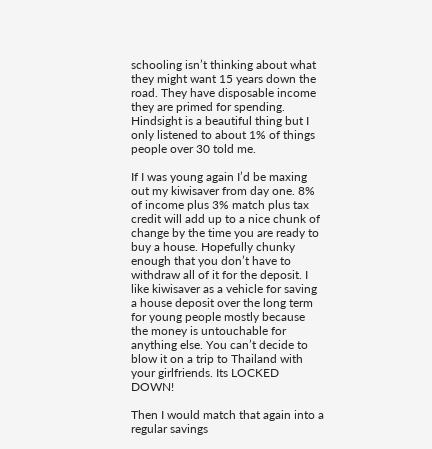schooling isn’t thinking about what they might want 15 years down the road. They have disposable income they are primed for spending. Hindsight is a beautiful thing but I only listened to about 1% of things people over 30 told me.

If I was young again I’d be maxing out my kiwisaver from day one. 8% of income plus 3% match plus tax credit will add up to a nice chunk of change by the time you are ready to buy a house. Hopefully chunky enough that you don’t have to withdraw all of it for the deposit. I like kiwisaver as a vehicle for saving a house deposit over the long term for young people mostly because the money is untouchable for anything else. You can’t decide to blow it on a trip to Thailand with your girlfriends. Its LOCKED DOWN!

Then I would match that again into a regular savings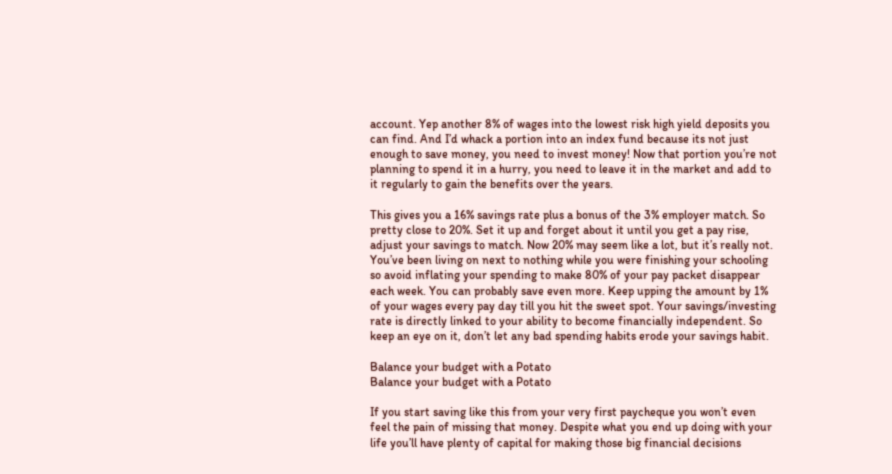account. Yep another 8% of wages into the lowest risk high yield deposits you can find. And I’d whack a portion into an index fund because its not just enough to save money, you need to invest money! Now that portion you’re not planning to spend it in a hurry, you need to leave it in the market and add to it regularly to gain the benefits over the years.

This gives you a 16% savings rate plus a bonus of the 3% employer match. So pretty close to 20%. Set it up and forget about it until you get a pay rise, adjust your savings to match. Now 20% may seem like a lot, but it’s really not. You’ve been living on next to nothing while you were finishing your schooling so avoid inflating your spending to make 80% of your pay packet disappear each week. You can probably save even more. Keep upping the amount by 1% of your wages every pay day till you hit the sweet spot. Your savings/investing rate is directly linked to your ability to become financially independent. So keep an eye on it, don’t let any bad spending habits erode your savings habit.

Balance your budget with a Potato
Balance your budget with a Potato

If you start saving like this from your very first paycheque you won’t even feel the pain of missing that money. Despite what you end up doing with your life you’ll have plenty of capital for making those big financial decisions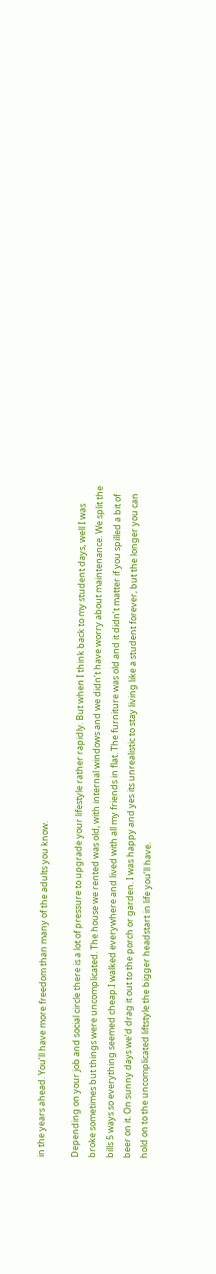in the years ahead. You’ll have more freedom than many of the adults you know.

Depending on your job and social circle there is a lot of pressure to upgrade your lifestyle rather rapidly. But when I think back to my student days, well I was broke sometimes but things were uncomplicated. The house we rented was old, with internal windows and we didn’t have worry about maintenance. We split the bills 5 ways so everything seemed cheap.I walked everywhere and lived with all my friends in flat. The furniture was old and it didn’t matter if you spilled a bit of beer on it. On sunny days we’d drag it out to the porch or garden. I was happy and yes its unrealistic to stay living like a student forever, but the longer you can hold on to the uncomplicated liftstyle the bigger headstart in life you’ll have.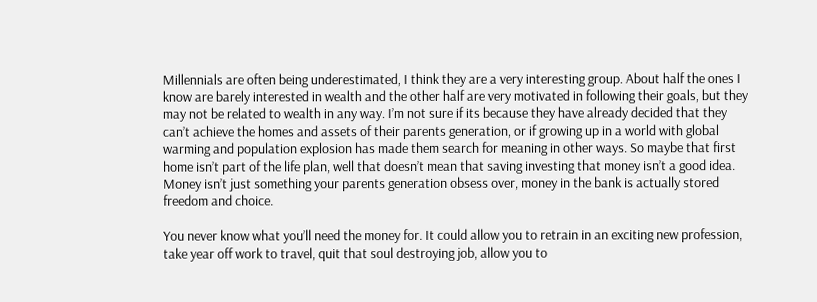Millennials are often being underestimated, I think they are a very interesting group. About half the ones I know are barely interested in wealth and the other half are very motivated in following their goals, but they may not be related to wealth in any way. I’m not sure if its because they have already decided that they can’t achieve the homes and assets of their parents generation, or if growing up in a world with global warming and population explosion has made them search for meaning in other ways. So maybe that first home isn’t part of the life plan, well that doesn’t mean that saving investing that money isn’t a good idea. Money isn’t just something your parents generation obsess over, money in the bank is actually stored freedom and choice.

You never know what you’ll need the money for. It could allow you to retrain in an exciting new profession, take year off work to travel, quit that soul destroying job, allow you to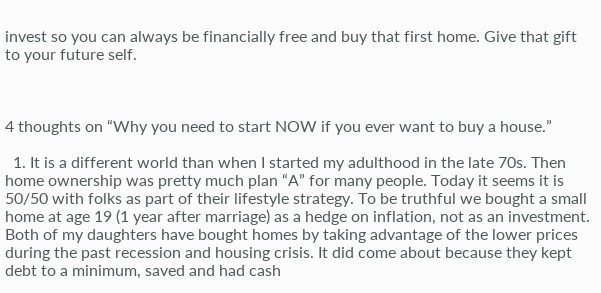invest so you can always be financially free and buy that first home. Give that gift to your future self.



4 thoughts on “Why you need to start NOW if you ever want to buy a house.”

  1. It is a different world than when I started my adulthood in the late 70s. Then home ownership was pretty much plan “A” for many people. Today it seems it is 50/50 with folks as part of their lifestyle strategy. To be truthful we bought a small home at age 19 (1 year after marriage) as a hedge on inflation, not as an investment. Both of my daughters have bought homes by taking advantage of the lower prices during the past recession and housing crisis. It did come about because they kept debt to a minimum, saved and had cash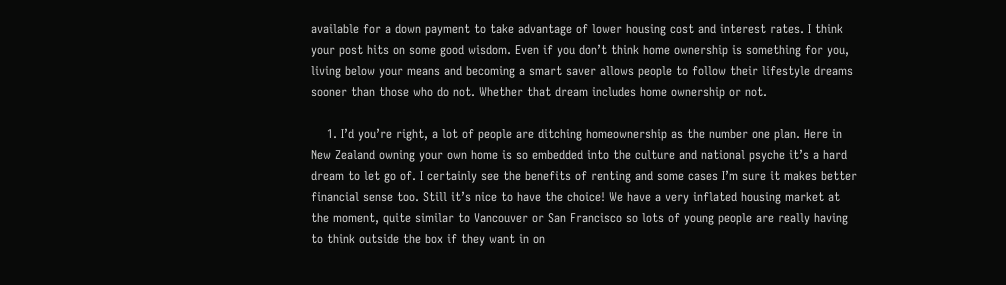available for a down payment to take advantage of lower housing cost and interest rates. I think your post hits on some good wisdom. Even if you don’t think home ownership is something for you, living below your means and becoming a smart saver allows people to follow their lifestyle dreams sooner than those who do not. Whether that dream includes home ownership or not.

    1. I’d you’re right, a lot of people are ditching homeownership as the number one plan. Here in New Zealand owning your own home is so embedded into the culture and national psyche it’s a hard dream to let go of. I certainly see the benefits of renting and some cases I’m sure it makes better financial sense too. Still it’s nice to have the choice! We have a very inflated housing market at the moment, quite similar to Vancouver or San Francisco so lots of young people are really having to think outside the box if they want in on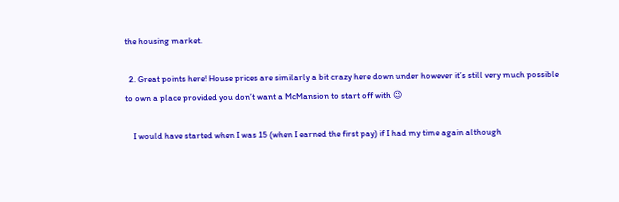the housing market.

  2. Great points here! House prices are similarly a bit crazy here down under however it’s still very much possible to own a place provided you don’t want a McMansion to start off with 😉

    I would have started when I was 15 (when I earned the first pay) if I had my time again although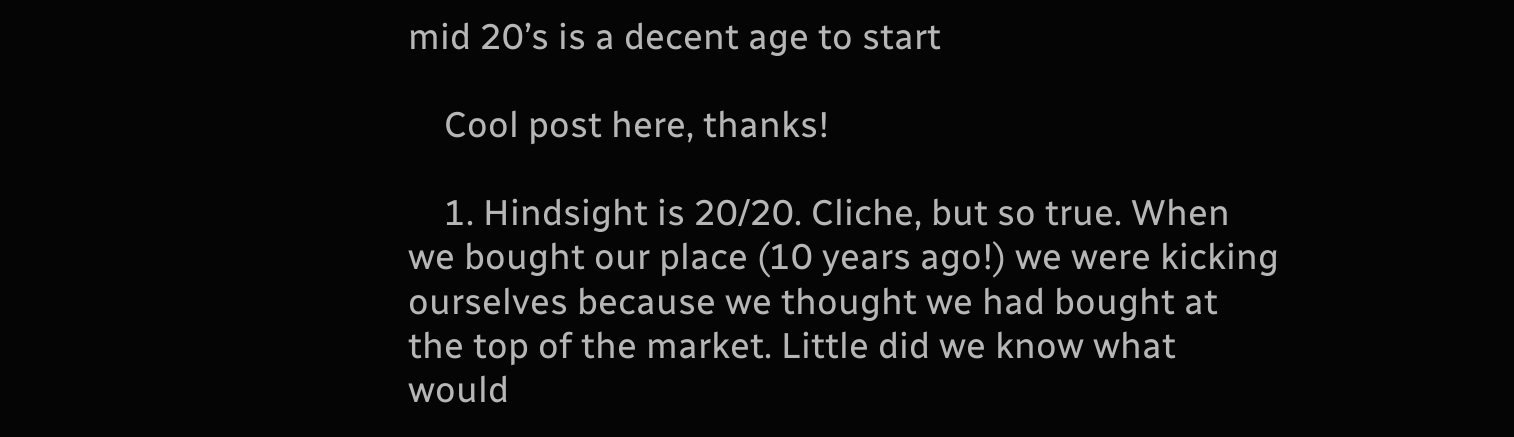mid 20’s is a decent age to start

    Cool post here, thanks!

    1. Hindsight is 20/20. Cliche, but so true. When we bought our place (10 years ago!) we were kicking ourselves because we thought we had bought at the top of the market. Little did we know what would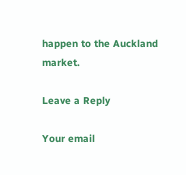happen to the Auckland market.

Leave a Reply

Your email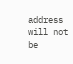address will not be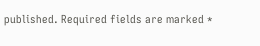published. Required fields are marked *